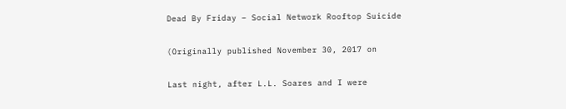Dead By Friday – Social Network Rooftop Suicide

(Originally published November 30, 2017 on

Last night, after L.L. Soares and I were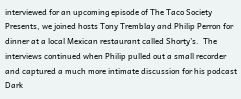interviewed for an upcoming episode of The Taco Society Presents, we joined hosts Tony Tremblay and Philip Perron for dinner at a local Mexican restaurant called Shorty’s.  The interviews continued when Philip pulled out a small recorder and captured a much more intimate discussion for his podcast Dark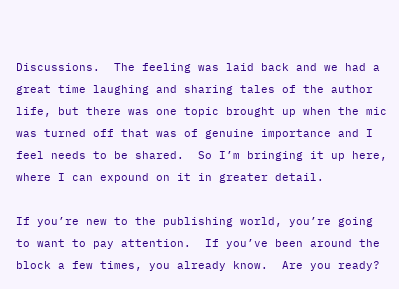Discussions.  The feeling was laid back and we had a great time laughing and sharing tales of the author life, but there was one topic brought up when the mic was turned off that was of genuine importance and I feel needs to be shared.  So I’m bringing it up here, where I can expound on it in greater detail.

If you’re new to the publishing world, you’re going to want to pay attention.  If you’ve been around the block a few times, you already know.  Are you ready?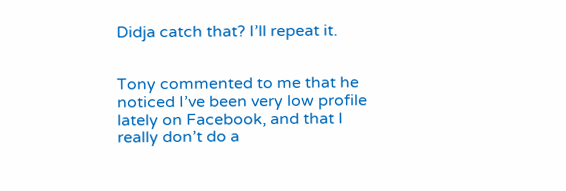Didja catch that? I’ll repeat it.


Tony commented to me that he noticed I’ve been very low profile lately on Facebook, and that I really don’t do a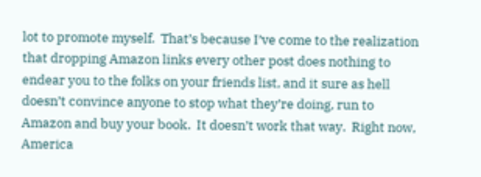lot to promote myself.  That’s because I’ve come to the realization that dropping Amazon links every other post does nothing to endear you to the folks on your friends list, and it sure as hell doesn’t convince anyone to stop what they’re doing, run to Amazon and buy your book.  It doesn’t work that way.  Right now, America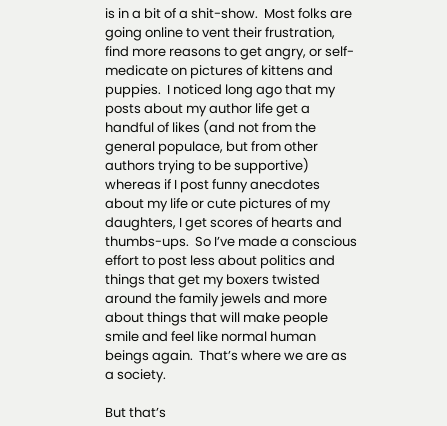is in a bit of a shit-show.  Most folks are going online to vent their frustration, find more reasons to get angry, or self-medicate on pictures of kittens and puppies.  I noticed long ago that my posts about my author life get a handful of likes (and not from the general populace, but from other authors trying to be supportive) whereas if I post funny anecdotes about my life or cute pictures of my daughters, I get scores of hearts and thumbs-ups.  So I’ve made a conscious effort to post less about politics and things that get my boxers twisted around the family jewels and more about things that will make people smile and feel like normal human beings again.  That’s where we are as a society.

But that’s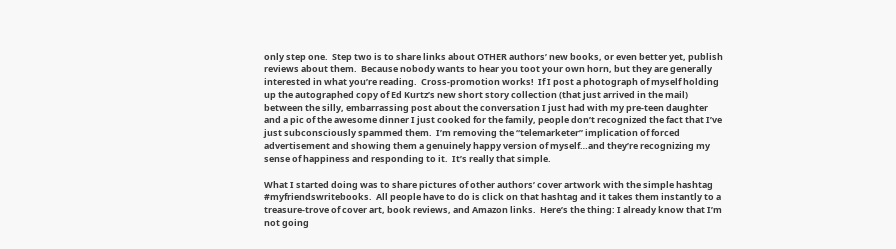only step one.  Step two is to share links about OTHER authors’ new books, or even better yet, publish reviews about them.  Because nobody wants to hear you toot your own horn, but they are generally interested in what you’re reading.  Cross-promotion works!  If I post a photograph of myself holding up the autographed copy of Ed Kurtz’s new short story collection (that just arrived in the mail) between the silly, embarrassing post about the conversation I just had with my pre-teen daughter and a pic of the awesome dinner I just cooked for the family, people don’t recognized the fact that I’ve just subconsciously spammed them.  I’m removing the “telemarketer” implication of forced advertisement and showing them a genuinely happy version of myself…and they’re recognizing my sense of happiness and responding to it.  It’s really that simple.

What I started doing was to share pictures of other authors’ cover artwork with the simple hashtag #myfriendswritebooks.  All people have to do is click on that hashtag and it takes them instantly to a treasure-trove of cover art, book reviews, and Amazon links.  Here’s the thing: I already know that I’m not going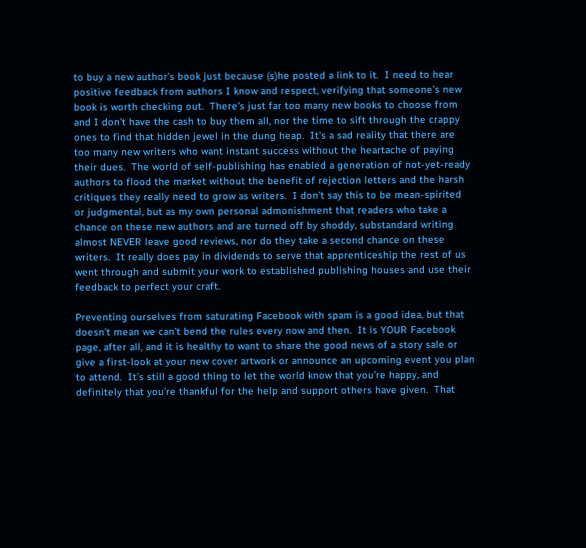to buy a new author’s book just because (s)he posted a link to it.  I need to hear positive feedback from authors I know and respect, verifying that someone’s new book is worth checking out.  There’s just far too many new books to choose from and I don’t have the cash to buy them all, nor the time to sift through the crappy ones to find that hidden jewel in the dung heap.  It’s a sad reality that there are too many new writers who want instant success without the heartache of paying their dues.  The world of self-publishing has enabled a generation of not-yet-ready authors to flood the market without the benefit of rejection letters and the harsh critiques they really need to grow as writers.  I don’t say this to be mean-spirited or judgmental, but as my own personal admonishment that readers who take a chance on these new authors and are turned off by shoddy, substandard writing almost NEVER leave good reviews, nor do they take a second chance on these writers.  It really does pay in dividends to serve that apprenticeship the rest of us went through and submit your work to established publishing houses and use their feedback to perfect your craft.

Preventing ourselves from saturating Facebook with spam is a good idea, but that doesn’t mean we can’t bend the rules every now and then.  It is YOUR Facebook page, after all, and it is healthy to want to share the good news of a story sale or give a first-look at your new cover artwork or announce an upcoming event you plan to attend.  It’s still a good thing to let the world know that you’re happy, and definitely that you’re thankful for the help and support others have given.  That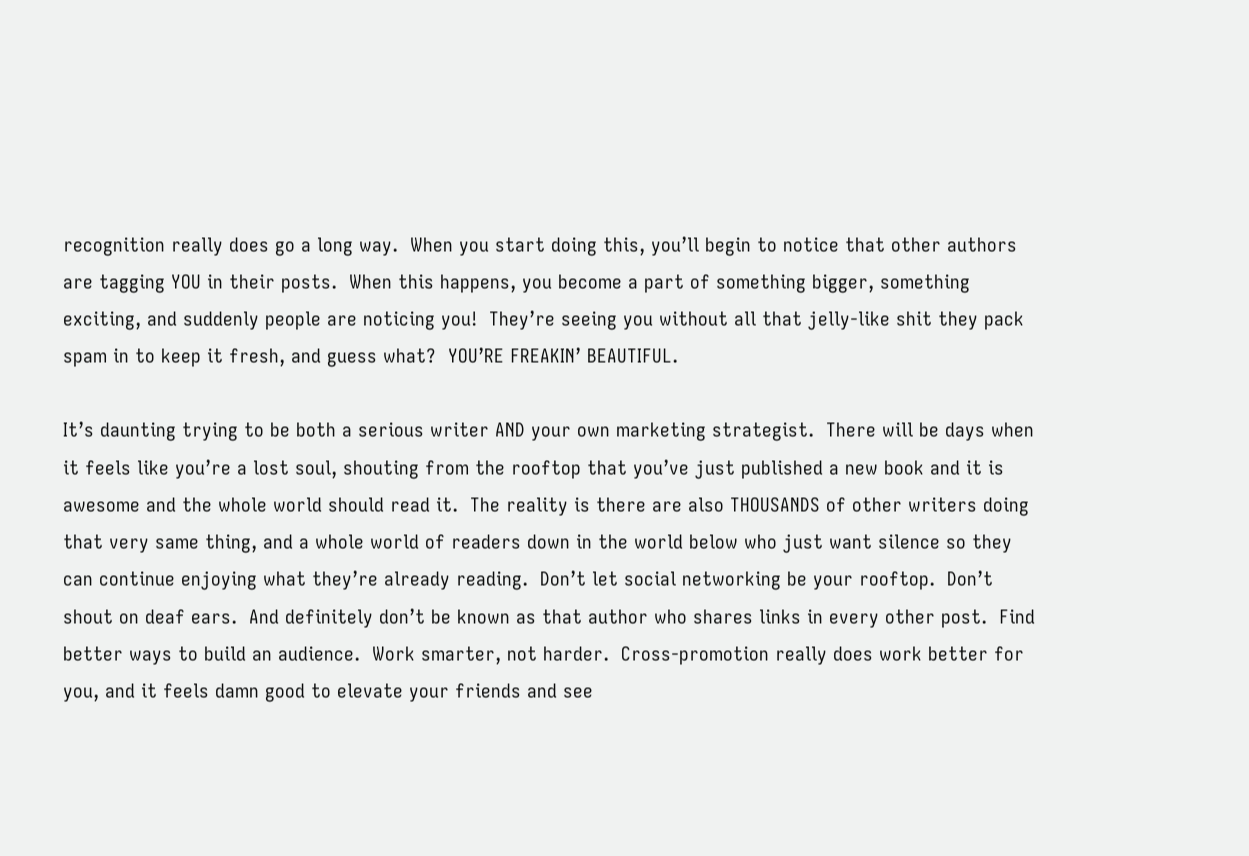recognition really does go a long way.  When you start doing this, you’ll begin to notice that other authors are tagging YOU in their posts.  When this happens, you become a part of something bigger, something exciting, and suddenly people are noticing you!  They’re seeing you without all that jelly-like shit they pack spam in to keep it fresh, and guess what?  YOU’RE FREAKIN’ BEAUTIFUL.

It’s daunting trying to be both a serious writer AND your own marketing strategist.  There will be days when it feels like you’re a lost soul, shouting from the rooftop that you’ve just published a new book and it is awesome and the whole world should read it.  The reality is there are also THOUSANDS of other writers doing that very same thing, and a whole world of readers down in the world below who just want silence so they can continue enjoying what they’re already reading.  Don’t let social networking be your rooftop.  Don’t shout on deaf ears.  And definitely don’t be known as that author who shares links in every other post.  Find better ways to build an audience.  Work smarter, not harder.  Cross-promotion really does work better for you, and it feels damn good to elevate your friends and see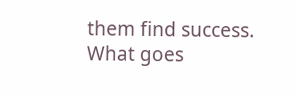them find success.  What goes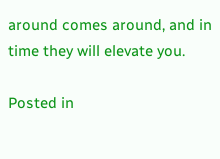around comes around, and in time they will elevate you.

Posted in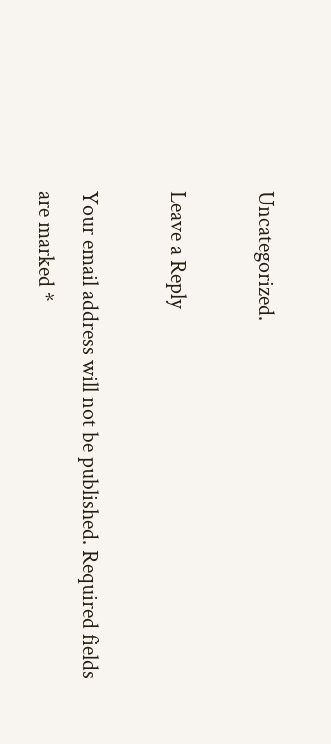Uncategorized.

Leave a Reply

Your email address will not be published. Required fields are marked *